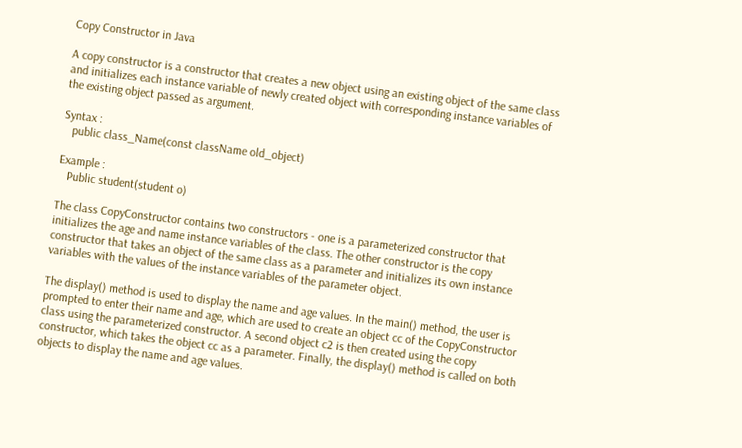Copy Constructor in Java

A copy constructor is a constructor that creates a new object using an existing object of the same class and initializes each instance variable of newly created object with corresponding instance variables of the existing object passed as argument.

Syntax :
   public class_Name(const className old_object)

Example :
   Public student(student o)

The class CopyConstructor contains two constructors - one is a parameterized constructor that initializes the age and name instance variables of the class. The other constructor is the copy constructor that takes an object of the same class as a parameter and initializes its own instance variables with the values of the instance variables of the parameter object.

The display() method is used to display the name and age values. In the main() method, the user is prompted to enter their name and age, which are used to create an object cc of the CopyConstructor class using the parameterized constructor. A second object c2 is then created using the copy constructor, which takes the object cc as a parameter. Finally, the display() method is called on both objects to display the name and age values.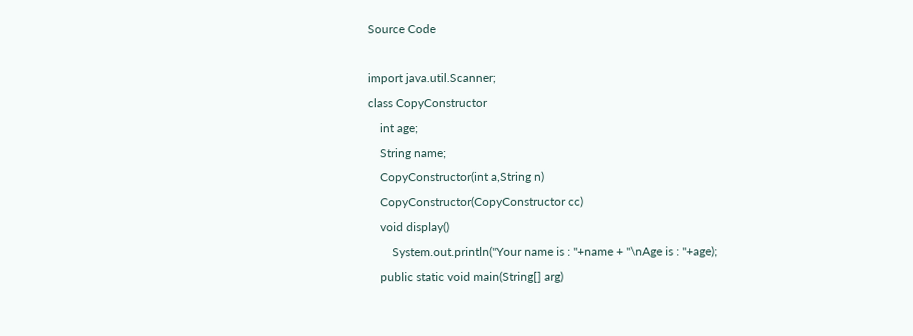Source Code

import java.util.Scanner;
class CopyConstructor
    int age;
    String name;
    CopyConstructor(int a,String n)
    CopyConstructor(CopyConstructor cc)
    void display()
        System.out.println("Your name is : "+name + "\nAge is : "+age);
    public static void main(String[] arg)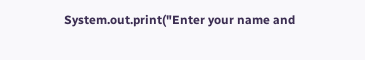System.out.print("Enter your name and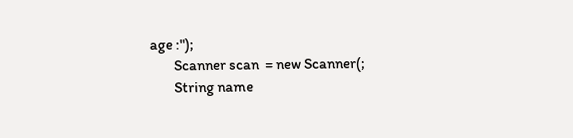age :");
        Scanner scan  = new Scanner(;
        String name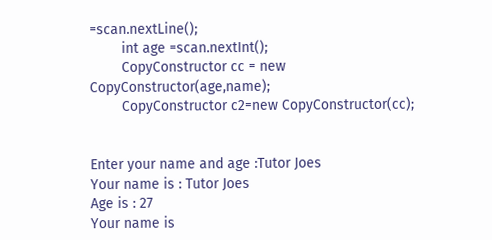=scan.nextLine();
        int age =scan.nextInt();
        CopyConstructor cc = new CopyConstructor(age,name);
        CopyConstructor c2=new CopyConstructor(cc);


Enter your name and age :Tutor Joes
Your name is : Tutor Joes
Age is : 27
Your name is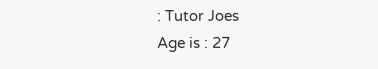: Tutor Joes
Age is : 27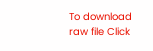To download raw file Click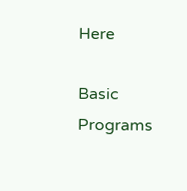Here

Basic Programs